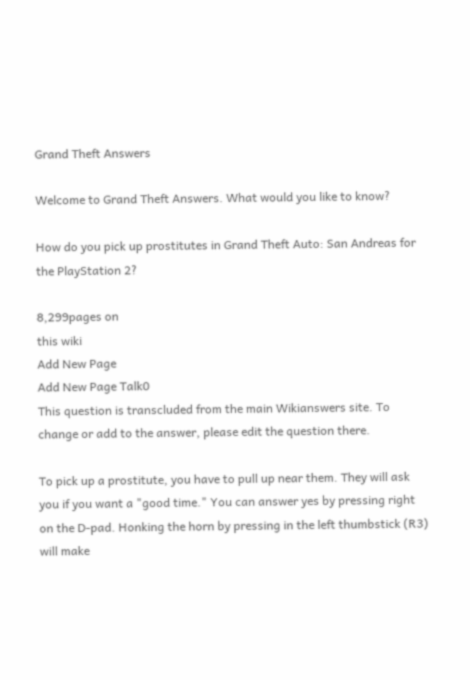Grand Theft Answers

Welcome to Grand Theft Answers. What would you like to know?

How do you pick up prostitutes in Grand Theft Auto: San Andreas for the PlayStation 2?

8,299pages on
this wiki
Add New Page
Add New Page Talk0
This question is transcluded from the main Wikianswers site. To change or add to the answer, please edit the question there.

To pick up a prostitute, you have to pull up near them. They will ask you if you want a "good time." You can answer yes by pressing right on the D-pad. Honking the horn by pressing in the left thumbstick (R3) will make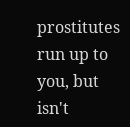prostitutes run up to you, but isn't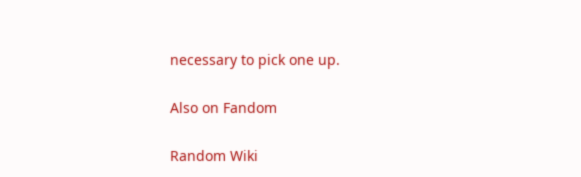necessary to pick one up.

Also on Fandom

Random Wiki